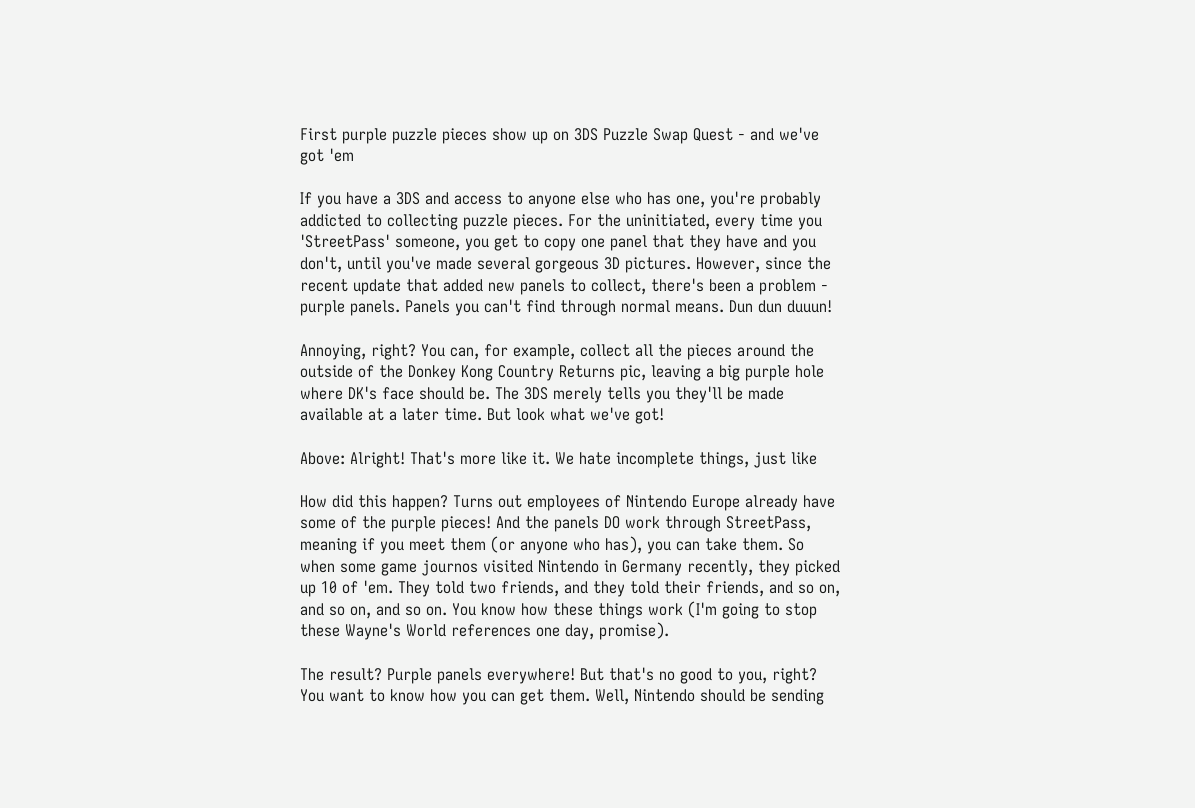First purple puzzle pieces show up on 3DS Puzzle Swap Quest - and we've got 'em

If you have a 3DS and access to anyone else who has one, you're probably addicted to collecting puzzle pieces. For the uninitiated, every time you 'StreetPass' someone, you get to copy one panel that they have and you don't, until you've made several gorgeous 3D pictures. However, since the recent update that added new panels to collect, there's been a problem - purple panels. Panels you can't find through normal means. Dun dun duuun!

Annoying, right? You can, for example, collect all the pieces around the outside of the Donkey Kong Country Returns pic, leaving a big purple hole where DK's face should be. The 3DS merely tells you they'll be made available at a later time. But look what we've got!

Above: Alright! That's more like it. We hate incomplete things, just like

How did this happen? Turns out employees of Nintendo Europe already have some of the purple pieces! And the panels DO work through StreetPass, meaning if you meet them (or anyone who has), you can take them. So when some game journos visited Nintendo in Germany recently, they picked up 10 of 'em. They told two friends, and they told their friends, and so on, and so on, and so on. You know how these things work (I'm going to stop these Wayne's World references one day, promise).

The result? Purple panels everywhere! But that's no good to you, right? You want to know how you can get them. Well, Nintendo should be sending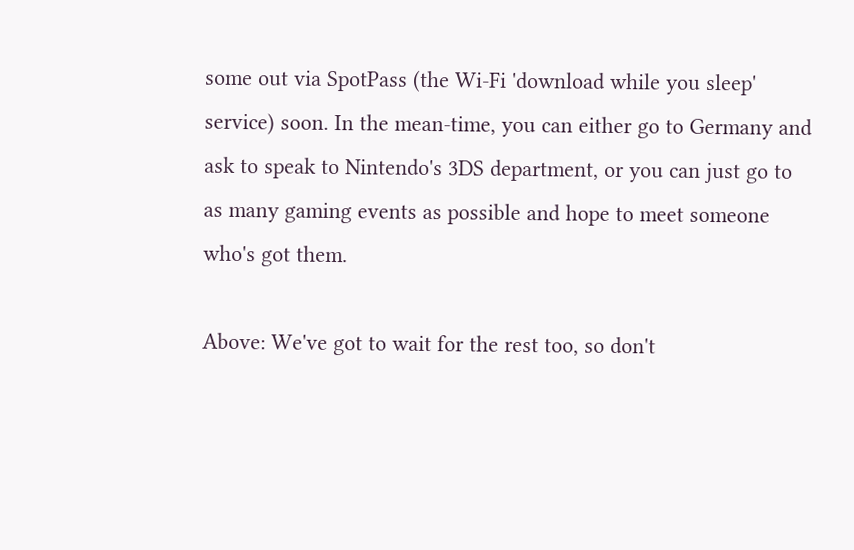some out via SpotPass (the Wi-Fi 'download while you sleep' service) soon. In the mean-time, you can either go to Germany and ask to speak to Nintendo's 3DS department, or you can just go to as many gaming events as possible and hope to meet someone who's got them.

Above: We've got to wait for the rest too, so don't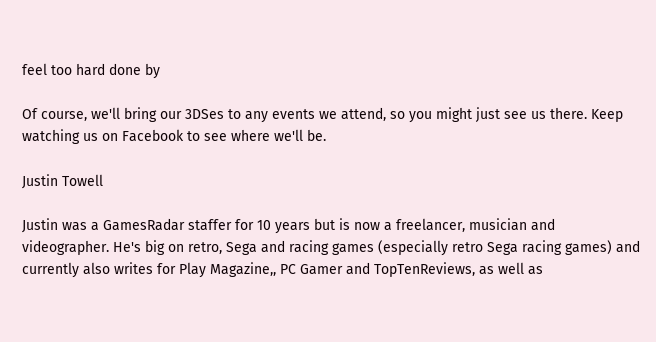feel too hard done by

Of course, we'll bring our 3DSes to any events we attend, so you might just see us there. Keep watching us on Facebook to see where we'll be.

Justin Towell

Justin was a GamesRadar staffer for 10 years but is now a freelancer, musician and videographer. He's big on retro, Sega and racing games (especially retro Sega racing games) and currently also writes for Play Magazine,, PC Gamer and TopTenReviews, as well as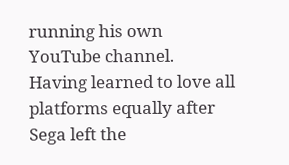running his own YouTube channel. Having learned to love all platforms equally after Sega left the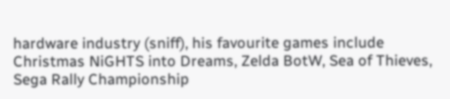hardware industry (sniff), his favourite games include Christmas NiGHTS into Dreams, Zelda BotW, Sea of Thieves, Sega Rally Championship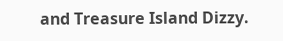and Treasure Island Dizzy.